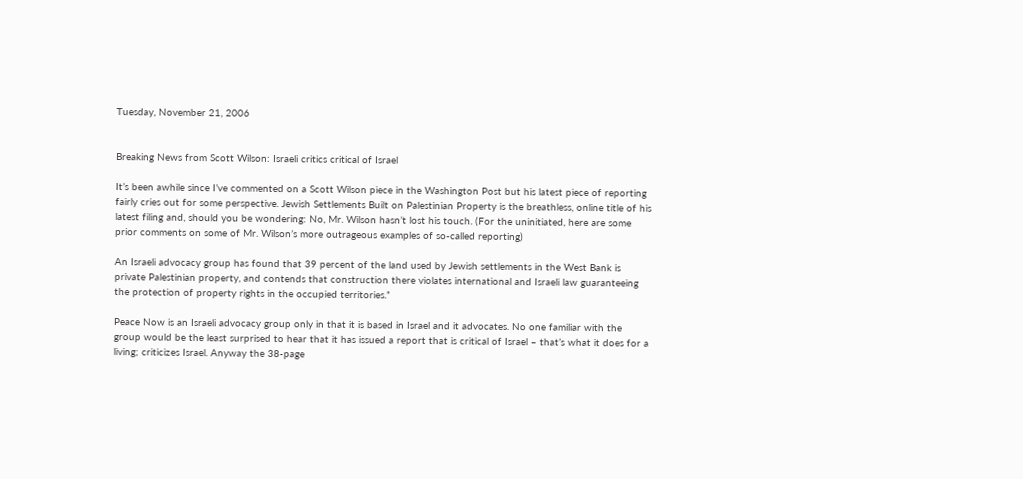Tuesday, November 21, 2006


Breaking News from Scott Wilson: Israeli critics critical of Israel

It’s been awhile since I’ve commented on a Scott Wilson piece in the Washington Post but his latest piece of reporting fairly cries out for some perspective. Jewish Settlements Built on Palestinian Property is the breathless, online title of his latest filing and, should you be wondering: No, Mr. Wilson hasn’t lost his touch. (For the uninitiated, here are some prior comments on some of Mr. Wilson’s more outrageous examples of so-called reporting)

An Israeli advocacy group has found that 39 percent of the land used by Jewish settlements in the West Bank is private Palestinian property, and contends that construction there violates international and Israeli law guaranteeing the protection of property rights in the occupied territories.”

Peace Now is an Israeli advocacy group only in that it is based in Israel and it advocates. No one familiar with the group would be the least surprised to hear that it has issued a report that is critical of Israel – that’s what it does for a living; criticizes Israel. Anyway the 38-page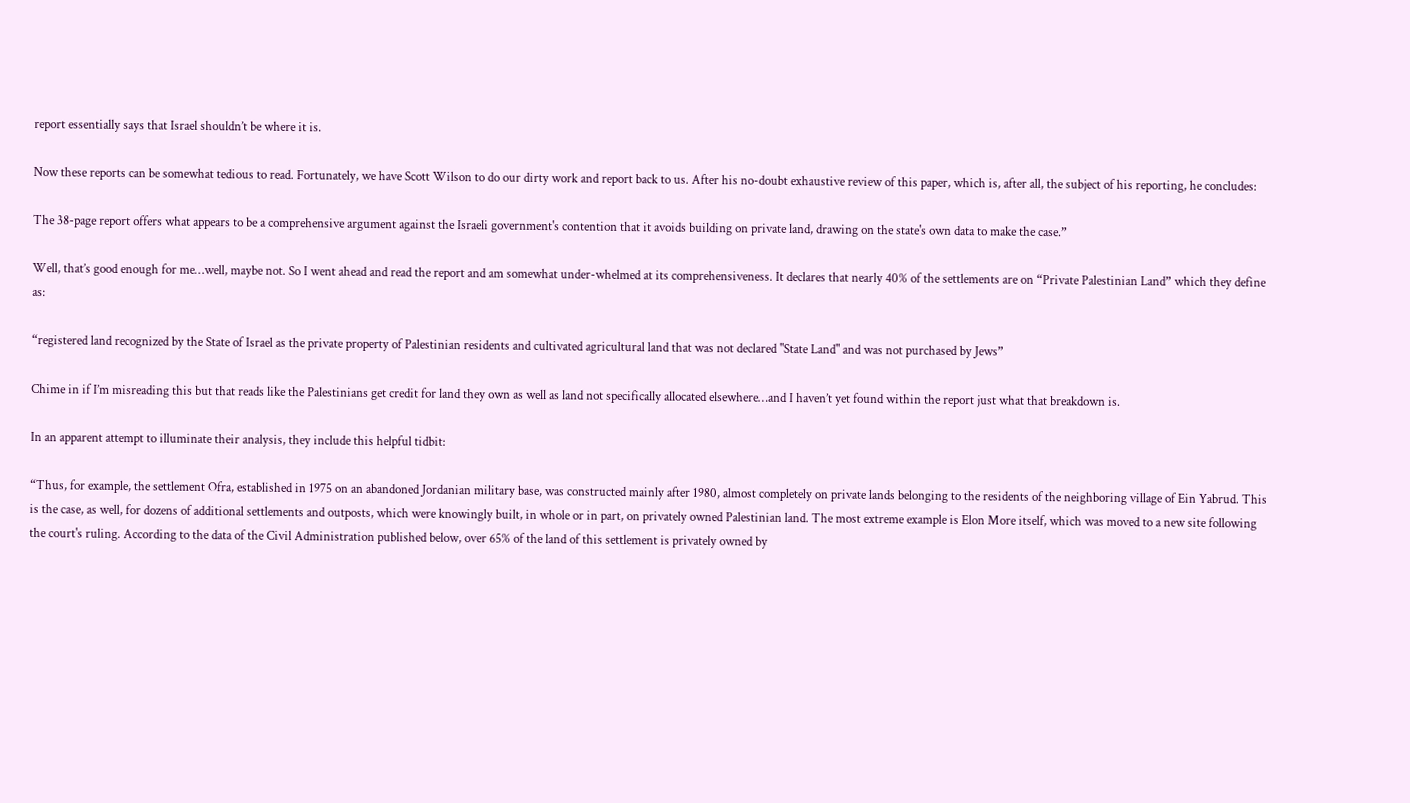report essentially says that Israel shouldn’t be where it is.

Now these reports can be somewhat tedious to read. Fortunately, we have Scott Wilson to do our dirty work and report back to us. After his no-doubt exhaustive review of this paper, which is, after all, the subject of his reporting, he concludes:

The 38-page report offers what appears to be a comprehensive argument against the Israeli government's contention that it avoids building on private land, drawing on the state's own data to make the case.”

Well, that’s good enough for me…well, maybe not. So I went ahead and read the report and am somewhat under-whelmed at its comprehensiveness. It declares that nearly 40% of the settlements are on “Private Palestinian Land” which they define as:

“registered land recognized by the State of Israel as the private property of Palestinian residents and cultivated agricultural land that was not declared "State Land" and was not purchased by Jews”

Chime in if I’m misreading this but that reads like the Palestinians get credit for land they own as well as land not specifically allocated elsewhere…and I haven’t yet found within the report just what that breakdown is.

In an apparent attempt to illuminate their analysis, they include this helpful tidbit:

“Thus, for example, the settlement Ofra, established in 1975 on an abandoned Jordanian military base, was constructed mainly after 1980, almost completely on private lands belonging to the residents of the neighboring village of Ein Yabrud. This is the case, as well, for dozens of additional settlements and outposts, which were knowingly built, in whole or in part, on privately owned Palestinian land. The most extreme example is Elon More itself, which was moved to a new site following the court's ruling. According to the data of the Civil Administration published below, over 65% of the land of this settlement is privately owned by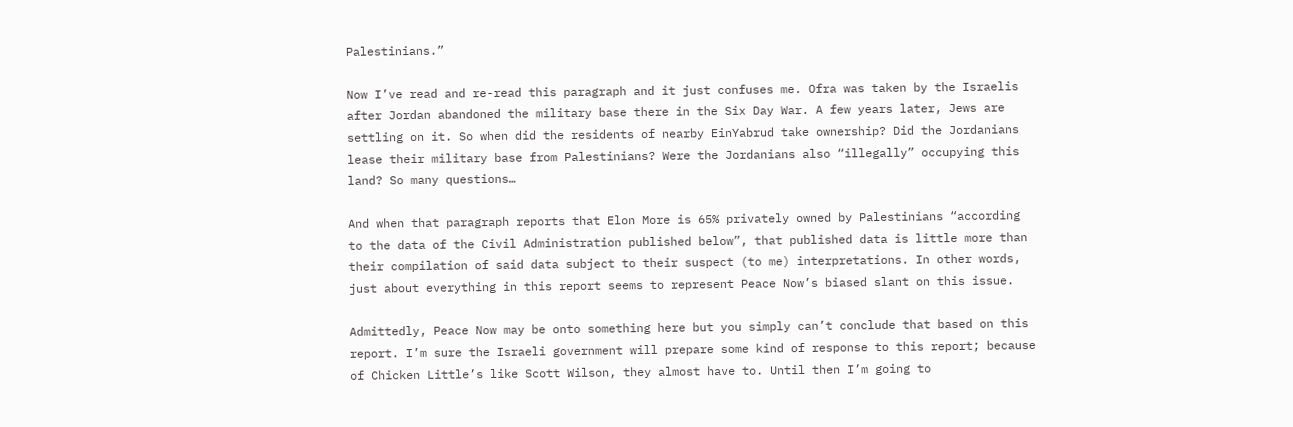Palestinians.”

Now I’ve read and re-read this paragraph and it just confuses me. Ofra was taken by the Israelis after Jordan abandoned the military base there in the Six Day War. A few years later, Jews are settling on it. So when did the residents of nearby EinYabrud take ownership? Did the Jordanians lease their military base from Palestinians? Were the Jordanians also “illegally” occupying this land? So many questions…

And when that paragraph reports that Elon More is 65% privately owned by Palestinians “according to the data of the Civil Administration published below”, that published data is little more than their compilation of said data subject to their suspect (to me) interpretations. In other words, just about everything in this report seems to represent Peace Now’s biased slant on this issue.

Admittedly, Peace Now may be onto something here but you simply can’t conclude that based on this report. I’m sure the Israeli government will prepare some kind of response to this report; because of Chicken Little’s like Scott Wilson, they almost have to. Until then I’m going to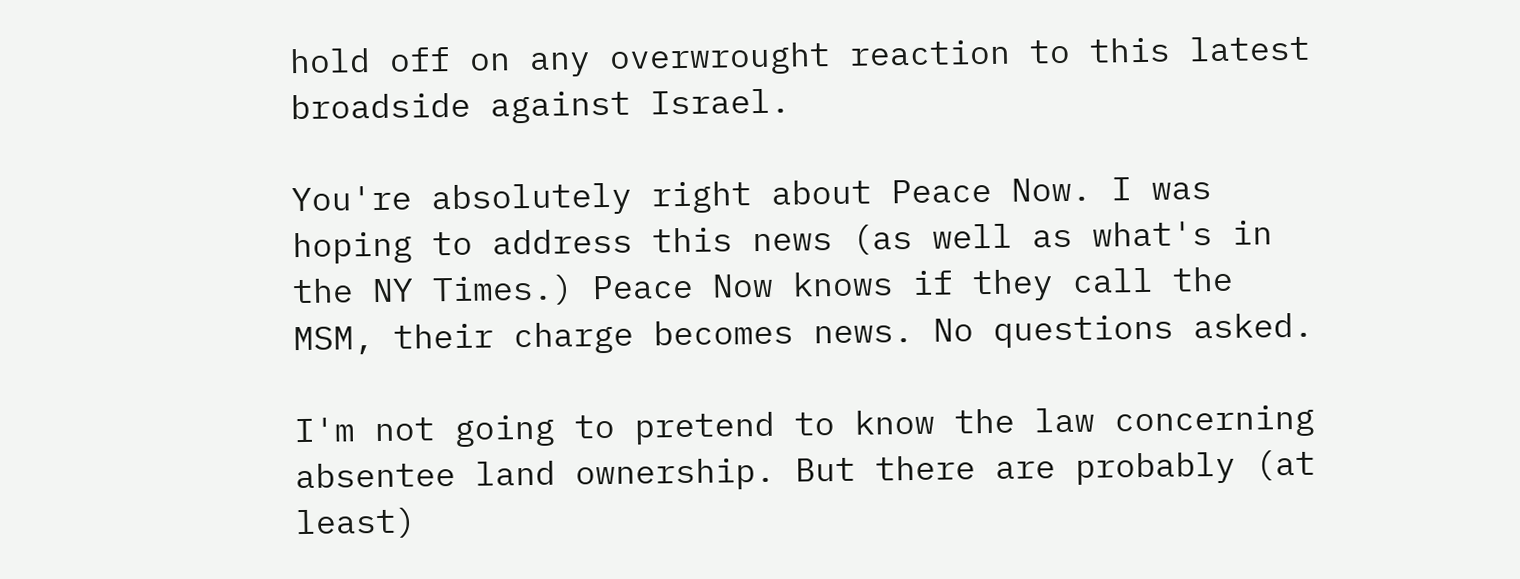hold off on any overwrought reaction to this latest broadside against Israel.

You're absolutely right about Peace Now. I was hoping to address this news (as well as what's in the NY Times.) Peace Now knows if they call the MSM, their charge becomes news. No questions asked.

I'm not going to pretend to know the law concerning absentee land ownership. But there are probably (at least)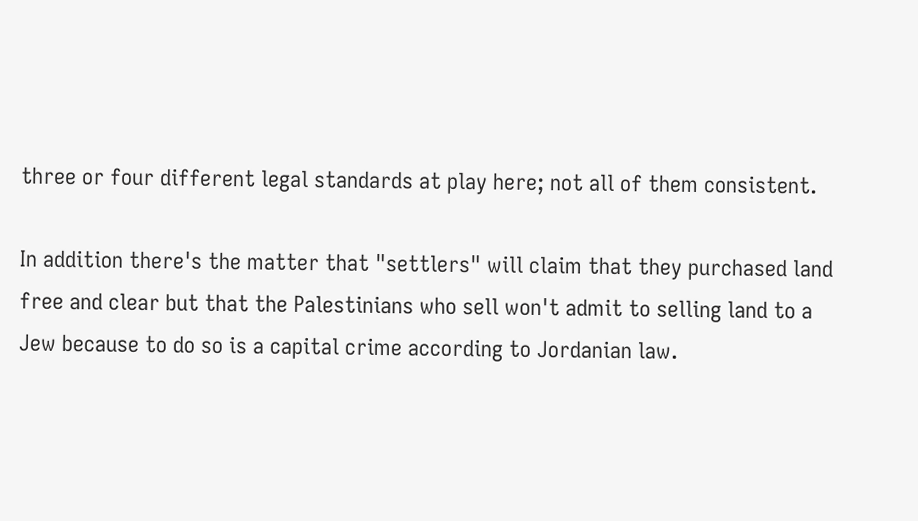three or four different legal standards at play here; not all of them consistent.

In addition there's the matter that "settlers" will claim that they purchased land free and clear but that the Palestinians who sell won't admit to selling land to a Jew because to do so is a capital crime according to Jordanian law.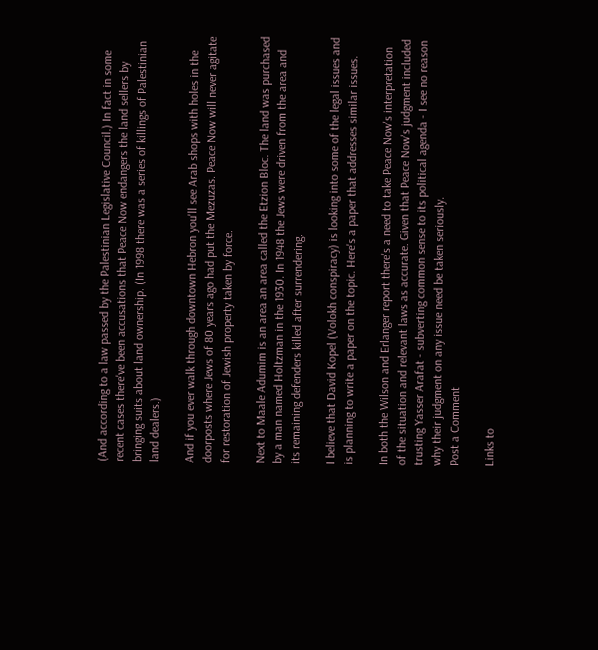(And according to a law passed by the Palestinian Legislative Council.) In fact in some recent cases there've been accusations that Peace Now endangers the land sellers by bringing suits about land ownership. (In 1998 there was a series of killings of Palestinian land dealers.)

And if you ever walk through downtown Hebron you'll see Arab shops with holes in the doorposts where Jews of 80 years ago had put the Mezuzas. Peace Now will never agitate for restoration of Jewish property taken by force.

Next to Maale Adumim is an area an area called the Etzion Bloc. The land was purchased by a man named Holtzman in the 1930. In 1948 the Jews were driven from the area and its remaining defenders killed after surrendering.

I believe that David Kopel (Volokh conspiracy) is looking into some of the legal issues and is planning to write a paper on the topic. Here's a paper that addresses similar issues.

In both the Wilson and Erlanger report there's a need to take Peace Now's interpretation of the situation and relevant laws as accurate. Given that Peace Now's judgment included trusting Yasser Arafat - subverting common sense to its political agenda - I see no reason why their judgment on any issue need be taken seriously.
Post a Comment

Links to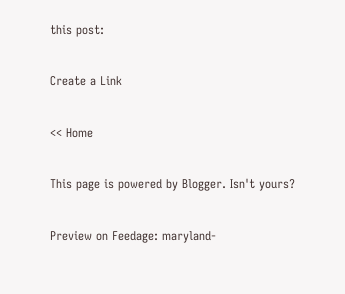this post:

Create a Link

<< Home

This page is powered by Blogger. Isn't yours?

Preview on Feedage: maryland-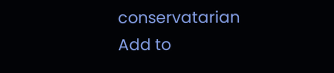conservatarian
Add to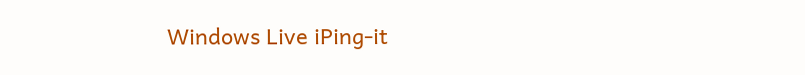Windows Live iPing-it